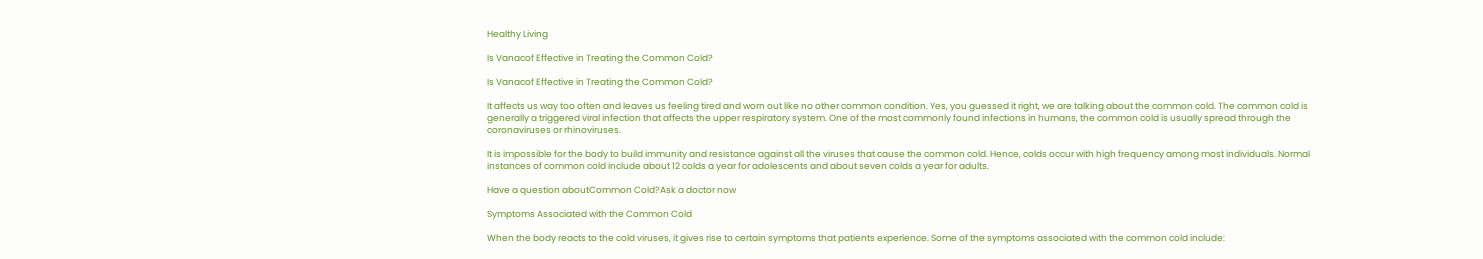Healthy Living

Is Vanacof Effective in Treating the Common Cold?

Is Vanacof Effective in Treating the Common Cold?

It affects us way too often and leaves us feeling tired and worn out like no other common condition. Yes, you guessed it right, we are talking about the common cold. The common cold is generally a triggered viral infection that affects the upper respiratory system. One of the most commonly found infections in humans, the common cold is usually spread through the coronaviruses or rhinoviruses.

It is impossible for the body to build immunity and resistance against all the viruses that cause the common cold. Hence, colds occur with high frequency among most individuals. Normal instances of common cold include about 12 colds a year for adolescents and about seven colds a year for adults.

Have a question aboutCommon Cold?Ask a doctor now

Symptoms Associated with the Common Cold

When the body reacts to the cold viruses, it gives rise to certain symptoms that patients experience. Some of the symptoms associated with the common cold include: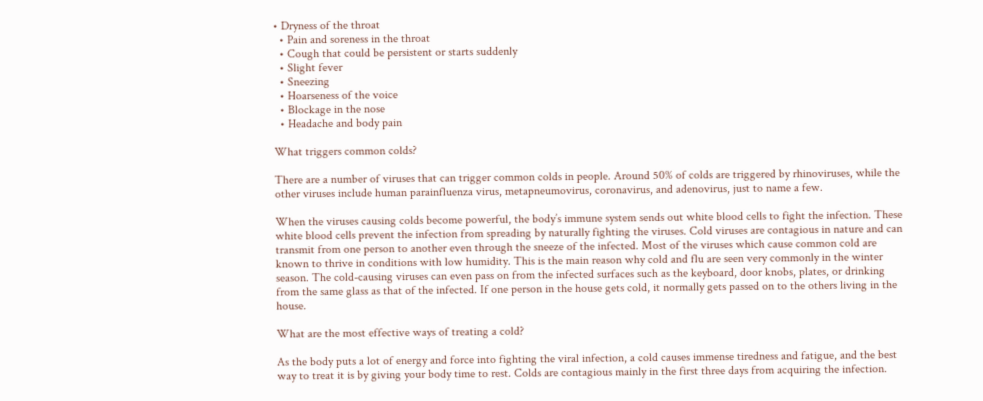• Dryness of the throat
  • Pain and soreness in the throat
  • Cough that could be persistent or starts suddenly
  • Slight fever
  • Sneezing
  • Hoarseness of the voice
  • Blockage in the nose
  • Headache and body pain

What triggers common colds?

There are a number of viruses that can trigger common colds in people. Around 50% of colds are triggered by rhinoviruses, while the other viruses include human parainfluenza virus, metapneumovirus, coronavirus, and adenovirus, just to name a few.

When the viruses causing colds become powerful, the body’s immune system sends out white blood cells to fight the infection. These white blood cells prevent the infection from spreading by naturally fighting the viruses. Cold viruses are contagious in nature and can transmit from one person to another even through the sneeze of the infected. Most of the viruses which cause common cold are known to thrive in conditions with low humidity. This is the main reason why cold and flu are seen very commonly in the winter season. The cold-causing viruses can even pass on from the infected surfaces such as the keyboard, door knobs, plates, or drinking from the same glass as that of the infected. If one person in the house gets cold, it normally gets passed on to the others living in the house.

What are the most effective ways of treating a cold?

As the body puts a lot of energy and force into fighting the viral infection, a cold causes immense tiredness and fatigue, and the best way to treat it is by giving your body time to rest. Colds are contagious mainly in the first three days from acquiring the infection.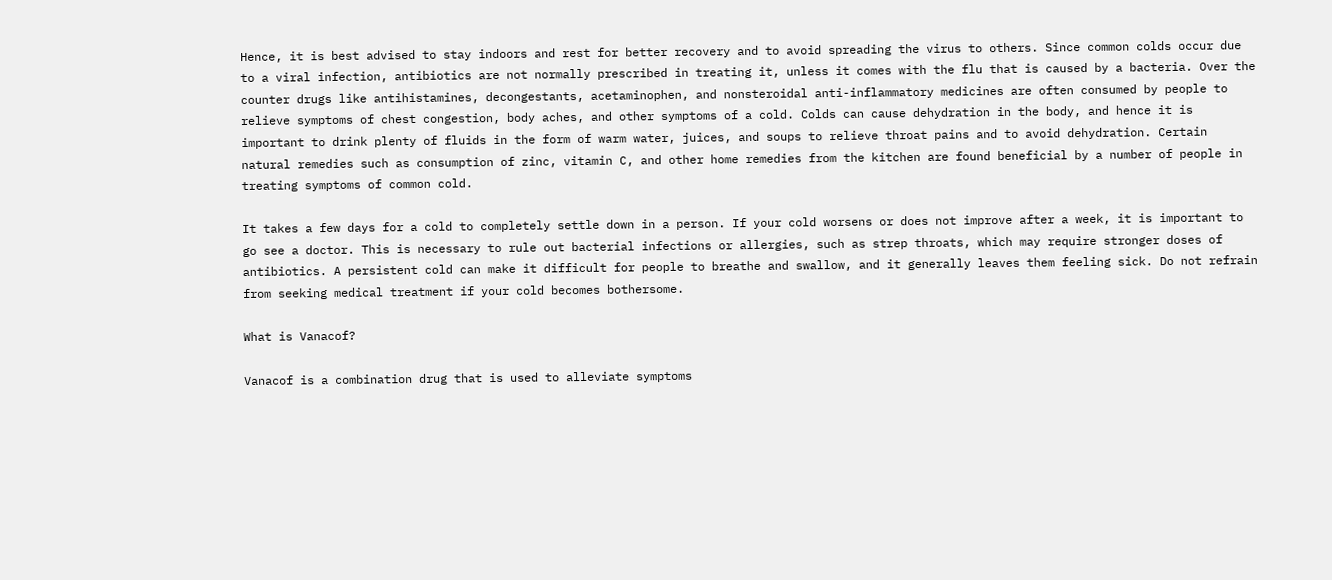Hence, it is best advised to stay indoors and rest for better recovery and to avoid spreading the virus to others. Since common colds occur due to a viral infection, antibiotics are not normally prescribed in treating it, unless it comes with the flu that is caused by a bacteria. Over the counter drugs like antihistamines, decongestants, acetaminophen, and nonsteroidal anti-inflammatory medicines are often consumed by people to relieve symptoms of chest congestion, body aches, and other symptoms of a cold. Colds can cause dehydration in the body, and hence it is important to drink plenty of fluids in the form of warm water, juices, and soups to relieve throat pains and to avoid dehydration. Certain natural remedies such as consumption of zinc, vitamin C, and other home remedies from the kitchen are found beneficial by a number of people in treating symptoms of common cold.

It takes a few days for a cold to completely settle down in a person. If your cold worsens or does not improve after a week, it is important to go see a doctor. This is necessary to rule out bacterial infections or allergies, such as strep throats, which may require stronger doses of antibiotics. A persistent cold can make it difficult for people to breathe and swallow, and it generally leaves them feeling sick. Do not refrain from seeking medical treatment if your cold becomes bothersome.

What is Vanacof?

Vanacof is a combination drug that is used to alleviate symptoms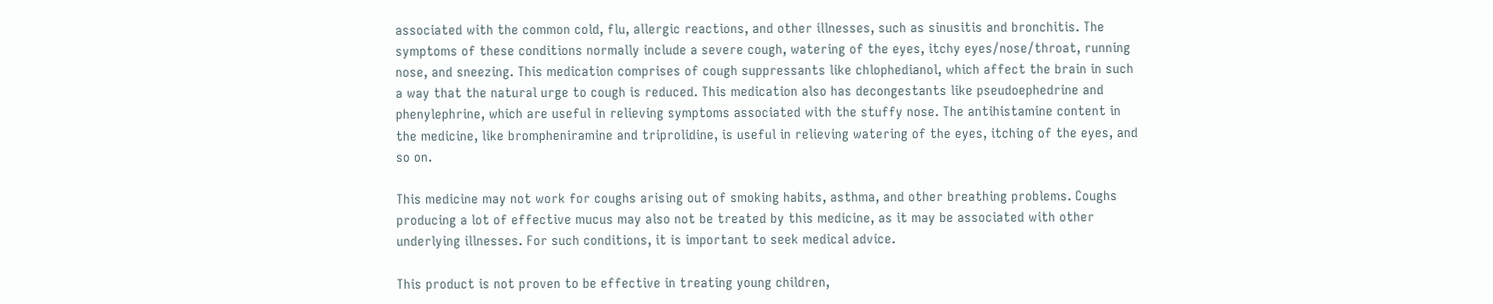associated with the common cold, flu, allergic reactions, and other illnesses, such as sinusitis and bronchitis. The symptoms of these conditions normally include a severe cough, watering of the eyes, itchy eyes/nose/throat, running nose, and sneezing. This medication comprises of cough suppressants like chlophedianol, which affect the brain in such a way that the natural urge to cough is reduced. This medication also has decongestants like pseudoephedrine and phenylephrine, which are useful in relieving symptoms associated with the stuffy nose. The antihistamine content in the medicine, like brompheniramine and triprolidine, is useful in relieving watering of the eyes, itching of the eyes, and so on.

This medicine may not work for coughs arising out of smoking habits, asthma, and other breathing problems. Coughs producing a lot of effective mucus may also not be treated by this medicine, as it may be associated with other underlying illnesses. For such conditions, it is important to seek medical advice.

This product is not proven to be effective in treating young children,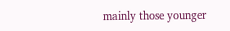mainly those younger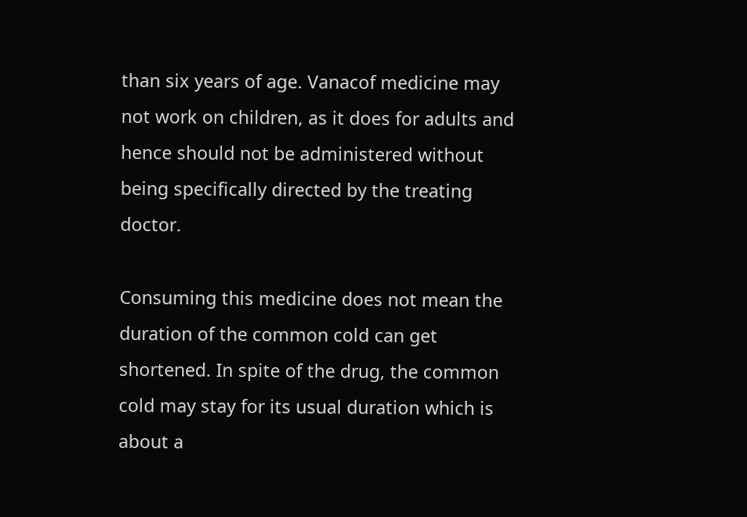than six years of age. Vanacof medicine may not work on children, as it does for adults and hence should not be administered without being specifically directed by the treating doctor.

Consuming this medicine does not mean the duration of the common cold can get shortened. In spite of the drug, the common cold may stay for its usual duration which is about a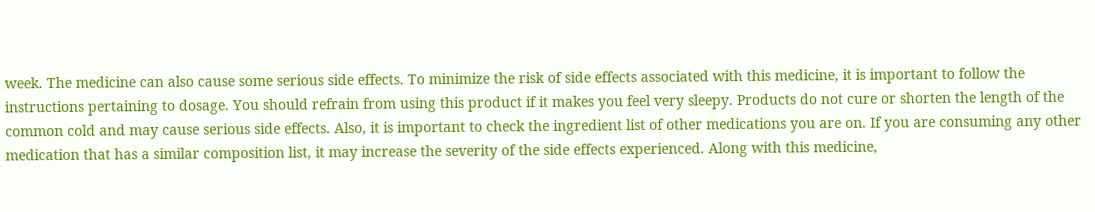week. The medicine can also cause some serious side effects. To minimize the risk of side effects associated with this medicine, it is important to follow the instructions pertaining to dosage. You should refrain from using this product if it makes you feel very sleepy. Products do not cure or shorten the length of the common cold and may cause serious side effects. Also, it is important to check the ingredient list of other medications you are on. If you are consuming any other medication that has a similar composition list, it may increase the severity of the side effects experienced. Along with this medicine,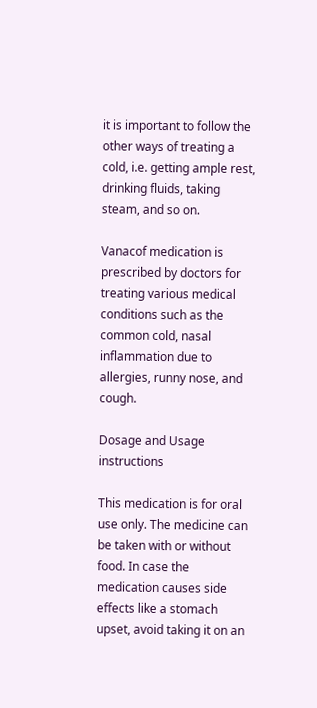it is important to follow the other ways of treating a cold, i.e. getting ample rest, drinking fluids, taking steam, and so on.

Vanacof medication is prescribed by doctors for treating various medical conditions such as the common cold, nasal inflammation due to allergies, runny nose, and cough.

Dosage and Usage instructions

This medication is for oral use only. The medicine can be taken with or without food. In case the medication causes side effects like a stomach upset, avoid taking it on an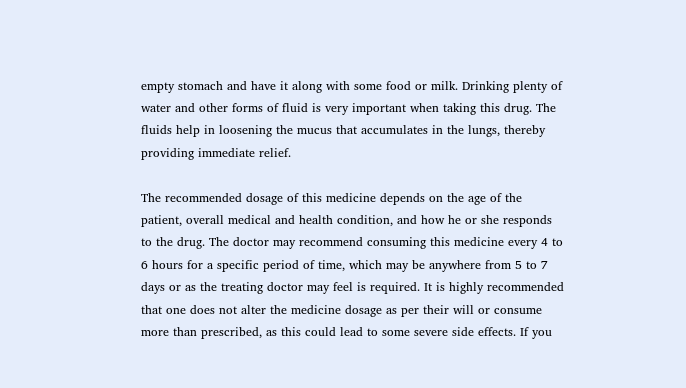empty stomach and have it along with some food or milk. Drinking plenty of water and other forms of fluid is very important when taking this drug. The fluids help in loosening the mucus that accumulates in the lungs, thereby providing immediate relief.

The recommended dosage of this medicine depends on the age of the patient, overall medical and health condition, and how he or she responds to the drug. The doctor may recommend consuming this medicine every 4 to 6 hours for a specific period of time, which may be anywhere from 5 to 7 days or as the treating doctor may feel is required. It is highly recommended that one does not alter the medicine dosage as per their will or consume more than prescribed, as this could lead to some severe side effects. If you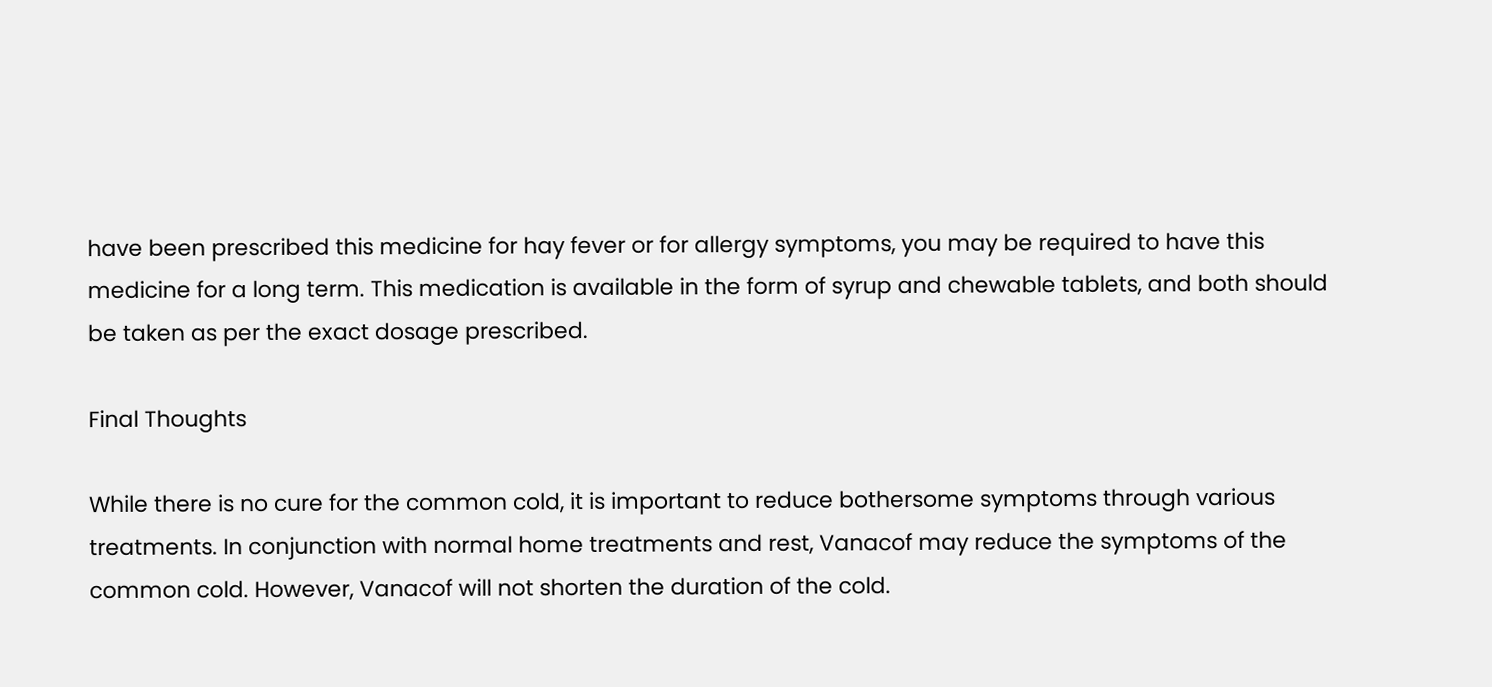have been prescribed this medicine for hay fever or for allergy symptoms, you may be required to have this medicine for a long term. This medication is available in the form of syrup and chewable tablets, and both should be taken as per the exact dosage prescribed.

Final Thoughts

While there is no cure for the common cold, it is important to reduce bothersome symptoms through various treatments. In conjunction with normal home treatments and rest, Vanacof may reduce the symptoms of the common cold. However, Vanacof will not shorten the duration of the cold.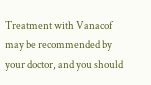Treatment with Vanacof may be recommended by your doctor, and you should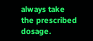always take the prescribed dosage.